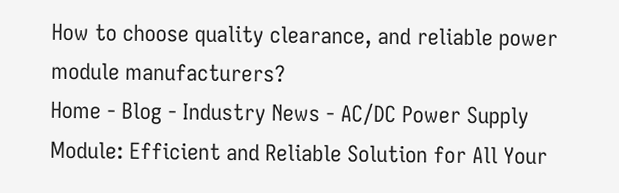How to choose quality clearance, and reliable power module manufacturers?
Home - Blog - Industry News - AC/DC Power Supply Module: Efficient and Reliable Solution for All Your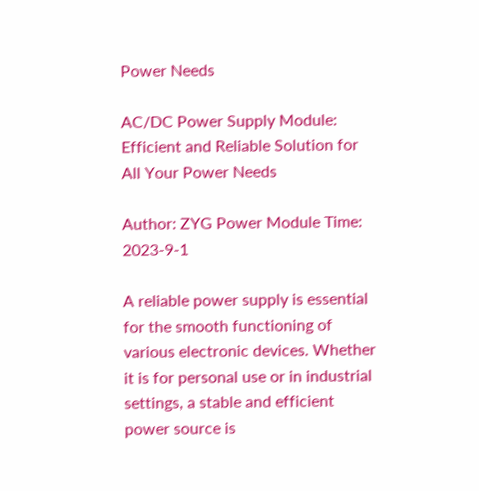Power Needs

AC/DC Power Supply Module: Efficient and Reliable Solution for All Your Power Needs

Author: ZYG Power Module Time: 2023-9-1

A reliable power supply is essential for the smooth functioning of various electronic devices. Whether it is for personal use or in industrial settings, a stable and efficient power source is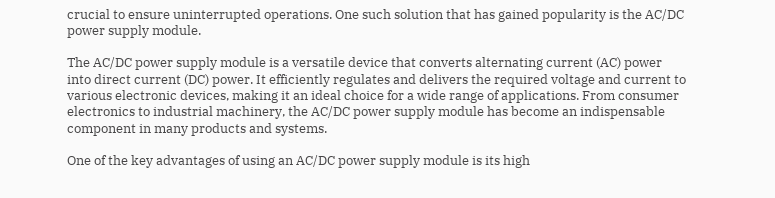crucial to ensure uninterrupted operations. One such solution that has gained popularity is the AC/DC power supply module.

The AC/DC power supply module is a versatile device that converts alternating current (AC) power into direct current (DC) power. It efficiently regulates and delivers the required voltage and current to various electronic devices, making it an ideal choice for a wide range of applications. From consumer electronics to industrial machinery, the AC/DC power supply module has become an indispensable component in many products and systems.

One of the key advantages of using an AC/DC power supply module is its high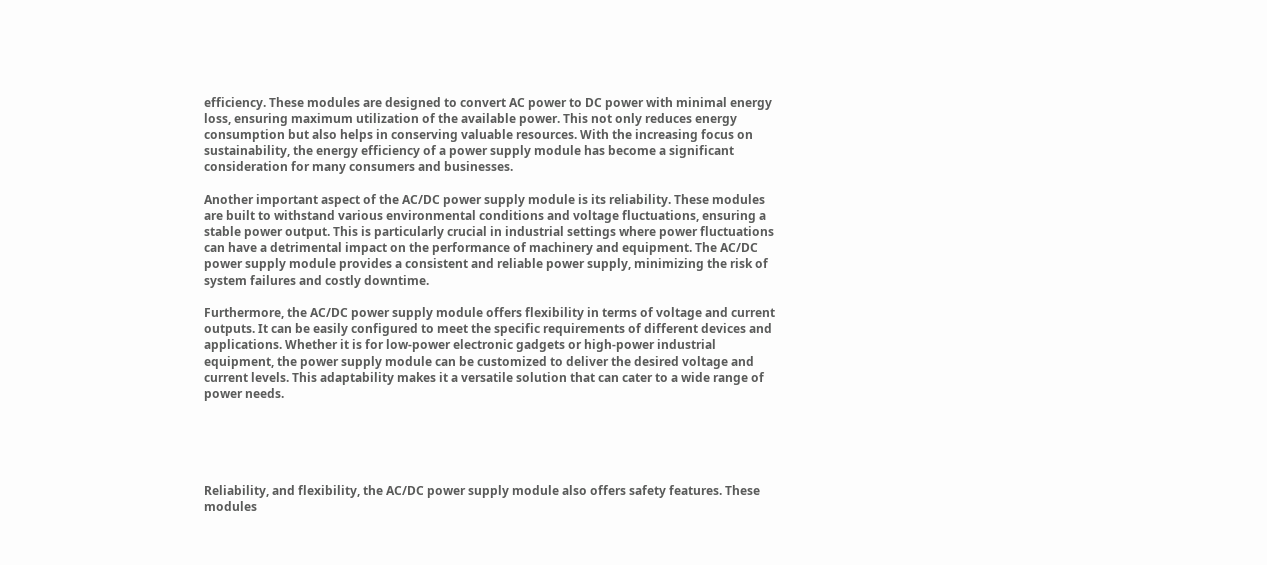efficiency. These modules are designed to convert AC power to DC power with minimal energy loss, ensuring maximum utilization of the available power. This not only reduces energy consumption but also helps in conserving valuable resources. With the increasing focus on sustainability, the energy efficiency of a power supply module has become a significant consideration for many consumers and businesses.

Another important aspect of the AC/DC power supply module is its reliability. These modules are built to withstand various environmental conditions and voltage fluctuations, ensuring a stable power output. This is particularly crucial in industrial settings where power fluctuations can have a detrimental impact on the performance of machinery and equipment. The AC/DC power supply module provides a consistent and reliable power supply, minimizing the risk of system failures and costly downtime.

Furthermore, the AC/DC power supply module offers flexibility in terms of voltage and current outputs. It can be easily configured to meet the specific requirements of different devices and applications. Whether it is for low-power electronic gadgets or high-power industrial equipment, the power supply module can be customized to deliver the desired voltage and current levels. This adaptability makes it a versatile solution that can cater to a wide range of power needs.





Reliability, and flexibility, the AC/DC power supply module also offers safety features. These modules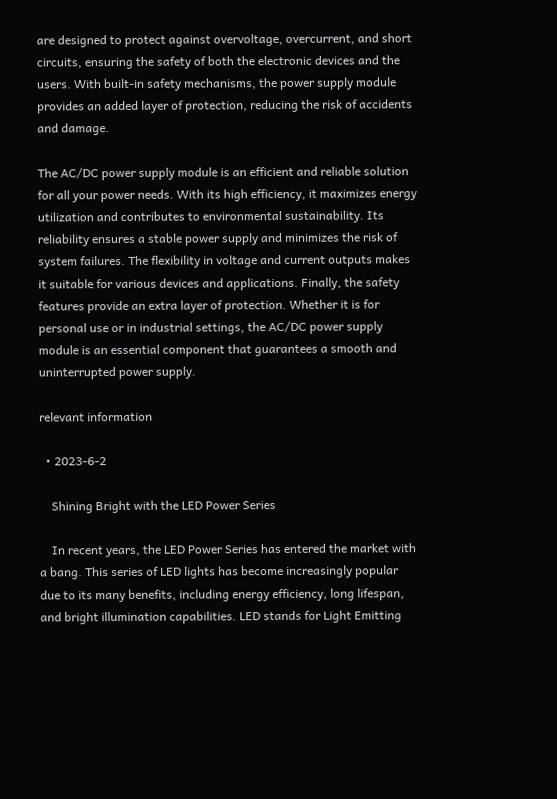are designed to protect against overvoltage, overcurrent, and short circuits, ensuring the safety of both the electronic devices and the users. With built-in safety mechanisms, the power supply module provides an added layer of protection, reducing the risk of accidents and damage.

The AC/DC power supply module is an efficient and reliable solution for all your power needs. With its high efficiency, it maximizes energy utilization and contributes to environmental sustainability. Its reliability ensures a stable power supply and minimizes the risk of system failures. The flexibility in voltage and current outputs makes it suitable for various devices and applications. Finally, the safety features provide an extra layer of protection. Whether it is for personal use or in industrial settings, the AC/DC power supply module is an essential component that guarantees a smooth and uninterrupted power supply.

relevant information

  • 2023-6-2

    Shining Bright with the LED Power Series

    In recent years, the LED Power Series has entered the market with a bang. This series of LED lights has become increasingly popular due to its many benefits, including energy efficiency, long lifespan, and bright illumination capabilities. LED stands for Light Emitting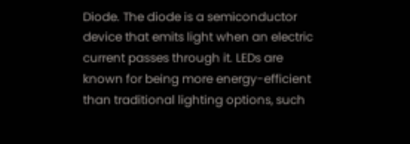Diode. The diode is a semiconductor device that emits light when an electric current passes through it. LEDs are known for being more energy-efficient than traditional lighting options, such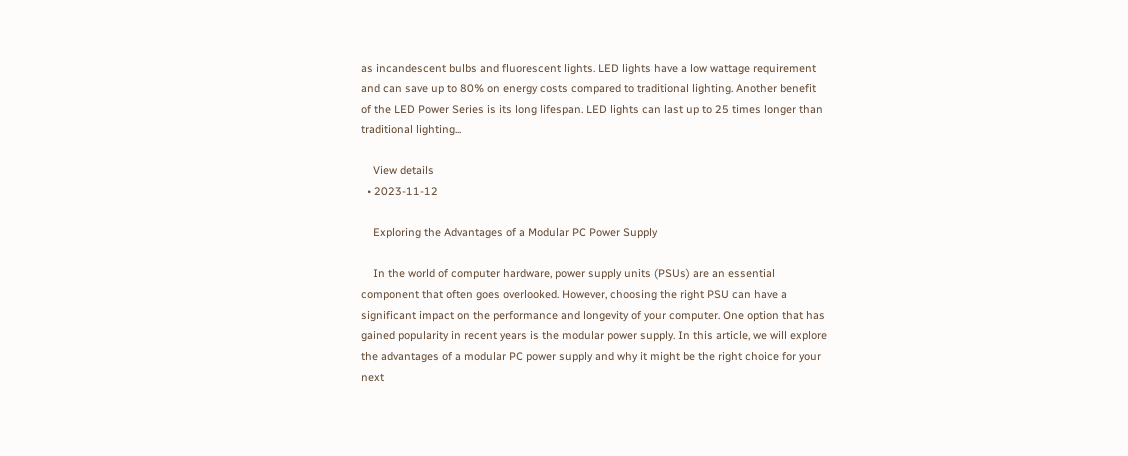as incandescent bulbs and fluorescent lights. LED lights have a low wattage requirement and can save up to 80% on energy costs compared to traditional lighting. Another benefit of the LED Power Series is its long lifespan. LED lights can last up to 25 times longer than traditional lighting...

    View details
  • 2023-11-12

    Exploring the Advantages of a Modular PC Power Supply

    In the world of computer hardware, power supply units (PSUs) are an essential component that often goes overlooked. However, choosing the right PSU can have a significant impact on the performance and longevity of your computer. One option that has gained popularity in recent years is the modular power supply. In this article, we will explore the advantages of a modular PC power supply and why it might be the right choice for your next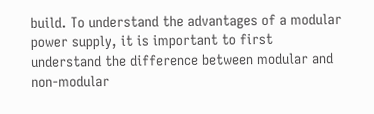build. To understand the advantages of a modular power supply, it is important to first understand the difference between modular and non-modular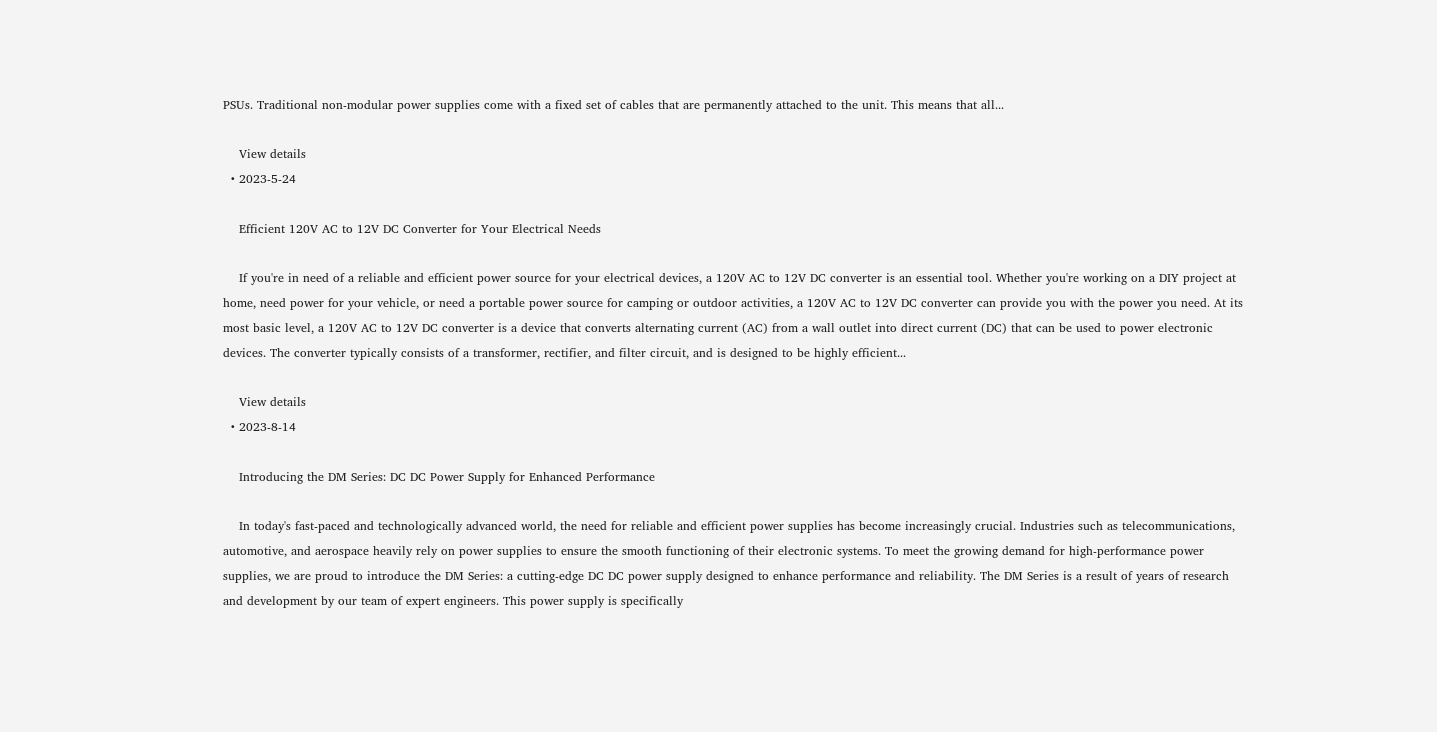PSUs. Traditional non-modular power supplies come with a fixed set of cables that are permanently attached to the unit. This means that all...

    View details
  • 2023-5-24

    Efficient 120V AC to 12V DC Converter for Your Electrical Needs

    If you're in need of a reliable and efficient power source for your electrical devices, a 120V AC to 12V DC converter is an essential tool. Whether you're working on a DIY project at home, need power for your vehicle, or need a portable power source for camping or outdoor activities, a 120V AC to 12V DC converter can provide you with the power you need. At its most basic level, a 120V AC to 12V DC converter is a device that converts alternating current (AC) from a wall outlet into direct current (DC) that can be used to power electronic devices. The converter typically consists of a transformer, rectifier, and filter circuit, and is designed to be highly efficient...

    View details
  • 2023-8-14

    Introducing the DM Series: DC DC Power Supply for Enhanced Performance

    In today's fast-paced and technologically advanced world, the need for reliable and efficient power supplies has become increasingly crucial. Industries such as telecommunications, automotive, and aerospace heavily rely on power supplies to ensure the smooth functioning of their electronic systems. To meet the growing demand for high-performance power supplies, we are proud to introduce the DM Series: a cutting-edge DC DC power supply designed to enhance performance and reliability. The DM Series is a result of years of research and development by our team of expert engineers. This power supply is specifically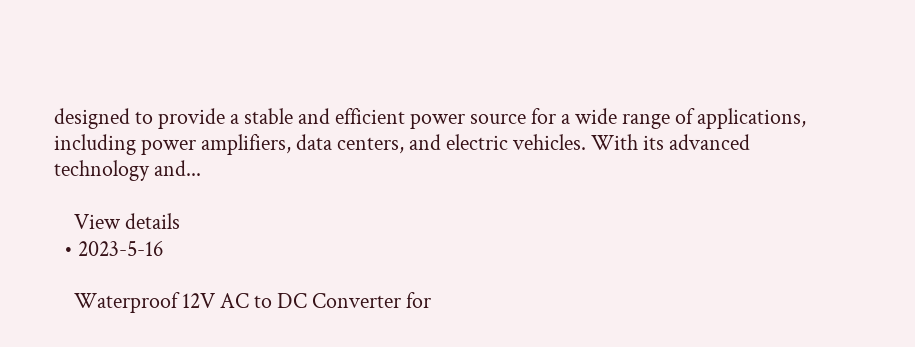designed to provide a stable and efficient power source for a wide range of applications, including power amplifiers, data centers, and electric vehicles. With its advanced technology and...

    View details
  • 2023-5-16

    Waterproof 12V AC to DC Converter for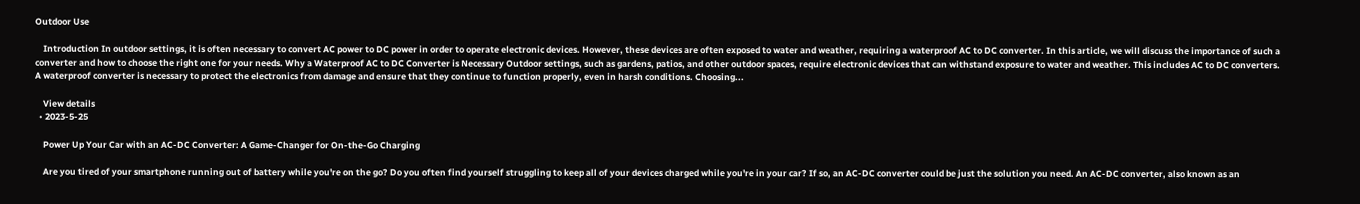Outdoor Use

    Introduction In outdoor settings, it is often necessary to convert AC power to DC power in order to operate electronic devices. However, these devices are often exposed to water and weather, requiring a waterproof AC to DC converter. In this article, we will discuss the importance of such a converter and how to choose the right one for your needs. Why a Waterproof AC to DC Converter is Necessary Outdoor settings, such as gardens, patios, and other outdoor spaces, require electronic devices that can withstand exposure to water and weather. This includes AC to DC converters. A waterproof converter is necessary to protect the electronics from damage and ensure that they continue to function properly, even in harsh conditions. Choosing...

    View details
  • 2023-5-25

    Power Up Your Car with an AC-DC Converter: A Game-Changer for On-the-Go Charging

    Are you tired of your smartphone running out of battery while you're on the go? Do you often find yourself struggling to keep all of your devices charged while you're in your car? If so, an AC-DC converter could be just the solution you need. An AC-DC converter, also known as an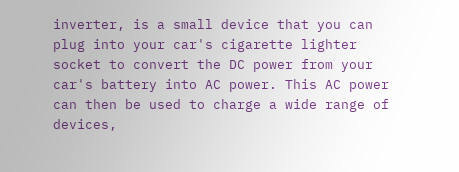inverter, is a small device that you can plug into your car's cigarette lighter socket to convert the DC power from your car's battery into AC power. This AC power can then be used to charge a wide range of devices,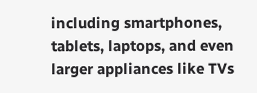including smartphones, tablets, laptops, and even larger appliances like TVs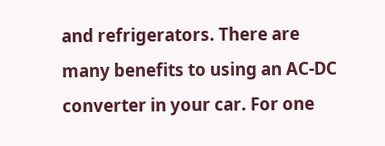and refrigerators. There are many benefits to using an AC-DC converter in your car. For one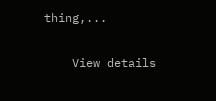thing,...

    View details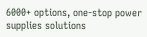6000+ options, one-stop power supplies solutions